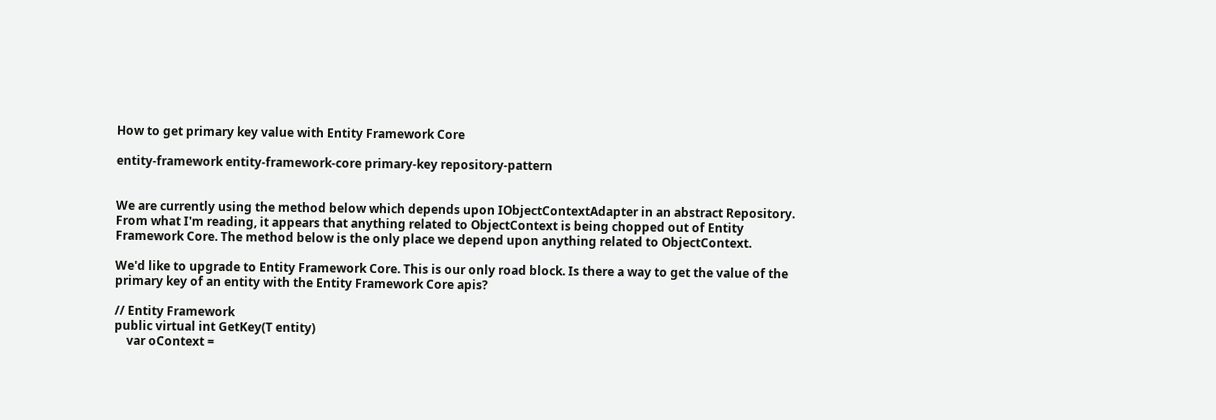How to get primary key value with Entity Framework Core

entity-framework entity-framework-core primary-key repository-pattern


We are currently using the method below which depends upon IObjectContextAdapter in an abstract Repository. From what I'm reading, it appears that anything related to ObjectContext is being chopped out of Entity Framework Core. The method below is the only place we depend upon anything related to ObjectContext.

We'd like to upgrade to Entity Framework Core. This is our only road block. Is there a way to get the value of the primary key of an entity with the Entity Framework Core apis?

// Entity Framework
public virtual int GetKey(T entity)
    var oContext =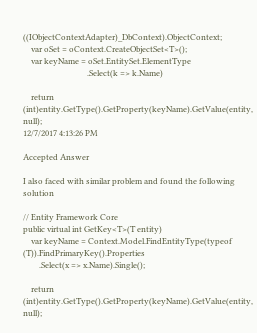((IObjectContextAdapter)_DbContext).ObjectContext;
    var oSet = oContext.CreateObjectSet<T>();
    var keyName = oSet.EntitySet.ElementType
                                .Select(k => k.Name)

    return (int)entity.GetType().GetProperty(keyName).GetValue(entity, null);
12/7/2017 4:13:26 PM

Accepted Answer

I also faced with similar problem and found the following solution

// Entity Framework Core
public virtual int GetKey<T>(T entity)
    var keyName = Context.Model.FindEntityType(typeof (T)).FindPrimaryKey().Properties
        .Select(x => x.Name).Single();

    return (int)entity.GetType().GetProperty(keyName).GetValue(entity, null);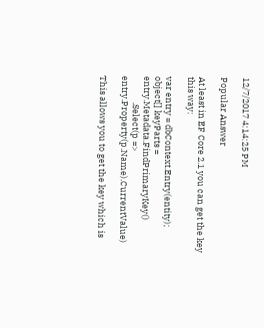12/7/2017 4:14:25 PM

Popular Answer

At least in EF Core 2.1 you can get the key this way:

var entry = dbContext.Entry(entity);
object[] keyParts = entry.Metadata.FindPrimaryKey()
             .Select(p => entry.Property(p.Name).CurrentValue)

This allows you to get the key which is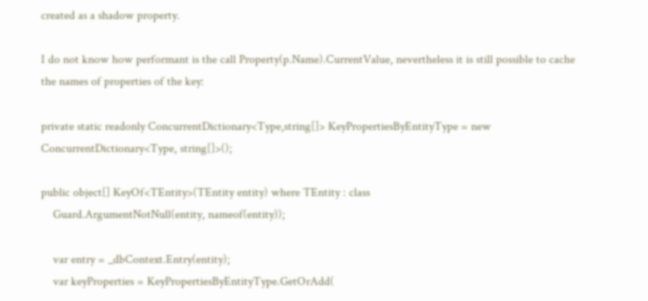created as a shadow property.

I do not know how performant is the call Property(p.Name).CurrentValue, nevertheless it is still possible to cache the names of properties of the key:

private static readonly ConcurrentDictionary<Type,string[]> KeyPropertiesByEntityType = new ConcurrentDictionary<Type, string[]>();

public object[] KeyOf<TEntity>(TEntity entity) where TEntity : class
    Guard.ArgumentNotNull(entity, nameof(entity));

    var entry = _dbContext.Entry(entity);
    var keyProperties = KeyPropertiesByEntityType.GetOrAdd(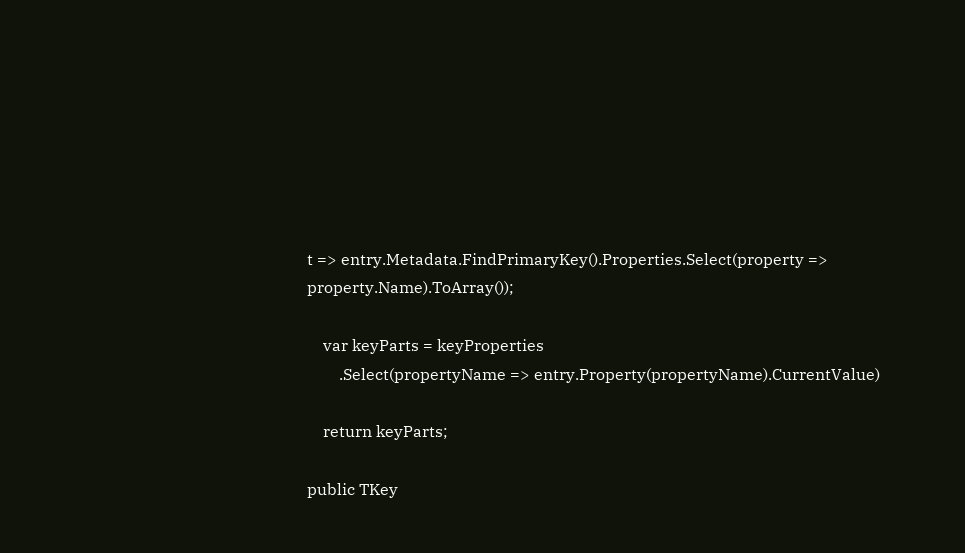t => entry.Metadata.FindPrimaryKey().Properties.Select(property => property.Name).ToArray());

    var keyParts = keyProperties
        .Select(propertyName => entry.Property(propertyName).CurrentValue)

    return keyParts;

public TKey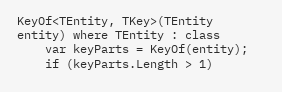KeyOf<TEntity, TKey>(TEntity entity) where TEntity : class
    var keyParts = KeyOf(entity);
    if (keyParts.Length > 1)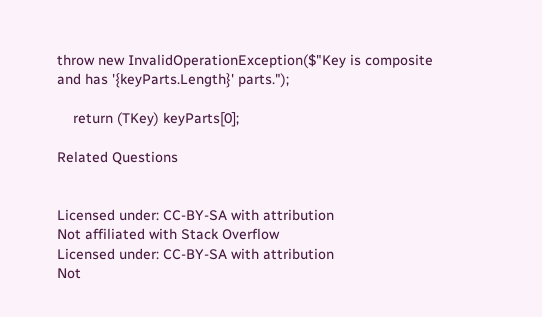throw new InvalidOperationException($"Key is composite and has '{keyParts.Length}' parts.");

    return (TKey) keyParts[0];

Related Questions


Licensed under: CC-BY-SA with attribution
Not affiliated with Stack Overflow
Licensed under: CC-BY-SA with attribution
Not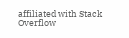affiliated with Stack Overflow